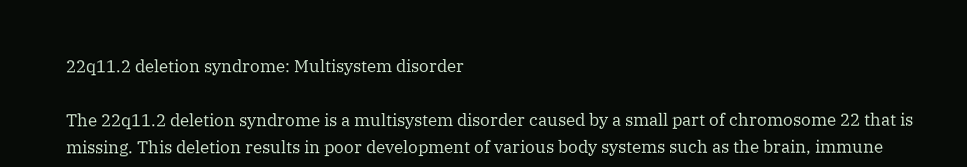22q11.2 deletion syndrome: Multisystem disorder

The 22q11.2 deletion syndrome is a multisystem disorder caused by a small part of chromosome 22 that is missing. This deletion results in poor development of various body systems such as the brain, immune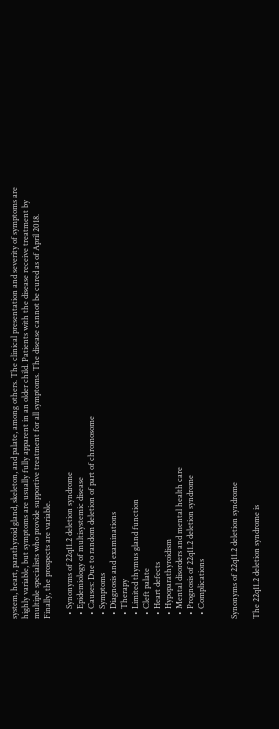system, heart, parathyroid gland, skeleton, and palate, among others. The clinical presentation and severity of symptoms are highly variable, but symptoms are usually fully apparent in an older child. Patients with the disease receive treatment by multiple specialists who provide supportive treatment for all symptoms. The disease cannot be cured as of April 2018. Finally, the prospects are variable.

  • Synonyms of 22q11.2 deletion syndrome
  • Epidemiology of multisystemic disease
  • Causes: Due to random deletion of part of chromosome
  • Symptoms
  • Diagnosis and examinations
  • Therapy
  • Limited thymus gland function
  • Cleft palate
  • Heart defects
  • Hypoparathyroidism
  • Mental disorders and mental health care
  • Prognosis of 22q11.2 deletion syndrome
  • Complications


Synonyms of 22q11.2 deletion syndrome

The 22q11.2 deletion syndrome is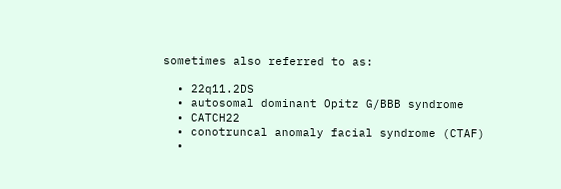sometimes also referred to as:

  • 22q11.2DS
  • autosomal dominant Opitz G/BBB syndrome
  • CATCH22
  • conotruncal anomaly facial syndrome (CTAF)
  •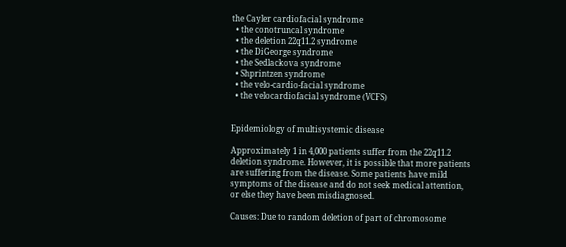the Cayler cardiofacial syndrome
  • the conotruncal syndrome
  • the deletion 22q11.2 syndrome
  • the DiGeorge syndrome
  • the Sedlackova syndrome
  • Shprintzen syndrome
  • the velo-cardio-facial syndrome
  • the velocardiofacial syndrome (VCFS)


Epidemiology of multisystemic disease

Approximately 1 in 4,000 patients suffer from the 22q11.2 deletion syndrome. However, it is possible that more patients are suffering from the disease. Some patients have mild symptoms of the disease and do not seek medical attention, or else they have been misdiagnosed.

Causes: Due to random deletion of part of chromosome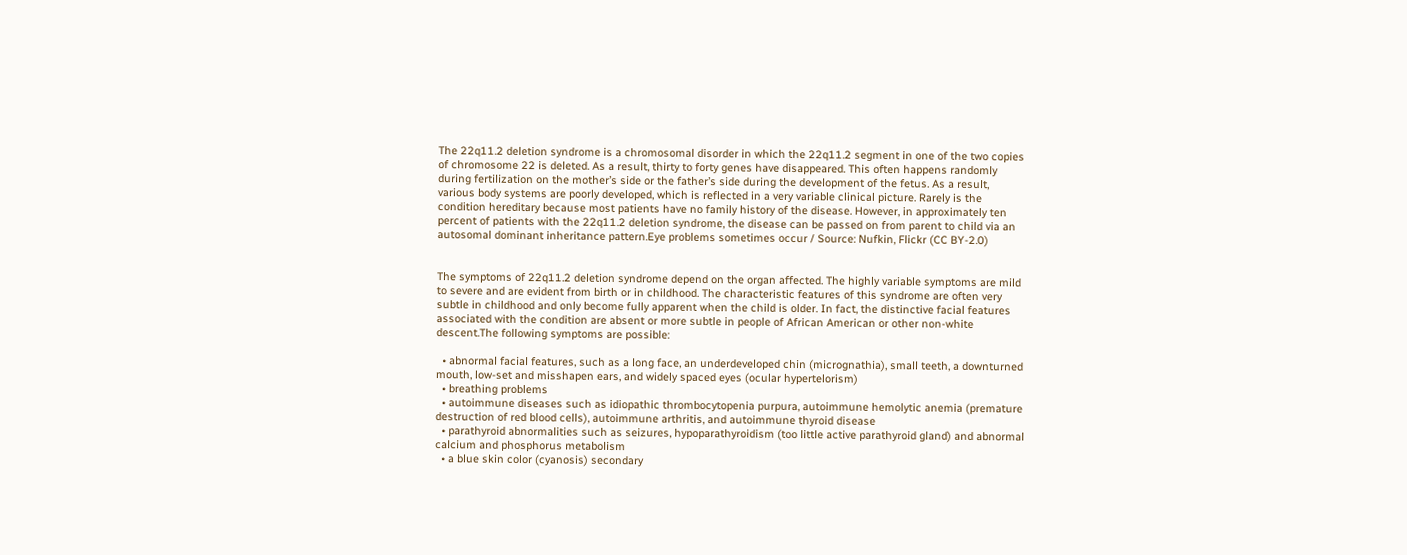The 22q11.2 deletion syndrome is a chromosomal disorder in which the 22q11.2 segment in one of the two copies of chromosome 22 is deleted. As a result, thirty to forty genes have disappeared. This often happens randomly during fertilization on the mother’s side or the father’s side during the development of the fetus. As a result, various body systems are poorly developed, which is reflected in a very variable clinical picture. Rarely is the condition hereditary because most patients have no family history of the disease. However, in approximately ten percent of patients with the 22q11.2 deletion syndrome, the disease can be passed on from parent to child via an autosomal dominant inheritance pattern.Eye problems sometimes occur / Source: Nufkin, Flickr (CC BY-2.0)


The symptoms of 22q11.2 deletion syndrome depend on the organ affected. The highly variable symptoms are mild to severe and are evident from birth or in childhood. The characteristic features of this syndrome are often very subtle in childhood and only become fully apparent when the child is older. In fact, the distinctive facial features associated with the condition are absent or more subtle in people of African American or other non-white descent.The following symptoms are possible:

  • abnormal facial features, such as a long face, an underdeveloped chin (micrognathia), small teeth, a downturned mouth, low-set and misshapen ears, and widely spaced eyes (ocular hypertelorism)
  • breathing problems
  • autoimmune diseases such as idiopathic thrombocytopenia purpura, autoimmune hemolytic anemia (premature destruction of red blood cells), autoimmune arthritis, and autoimmune thyroid disease
  • parathyroid abnormalities such as seizures, hypoparathyroidism (too little active parathyroid gland) and abnormal calcium and phosphorus metabolism
  • a blue skin color (cyanosis) secondary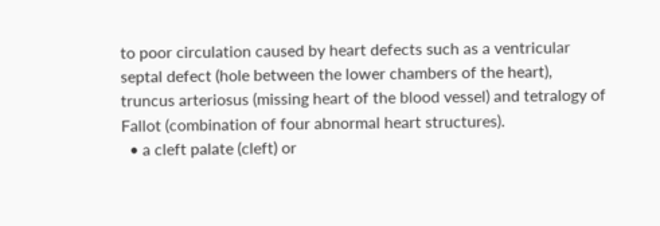to poor circulation caused by heart defects such as a ventricular septal defect (hole between the lower chambers of the heart), truncus arteriosus (missing heart of the blood vessel) and tetralogy of Fallot (combination of four abnormal heart structures).
  • a cleft palate (cleft) or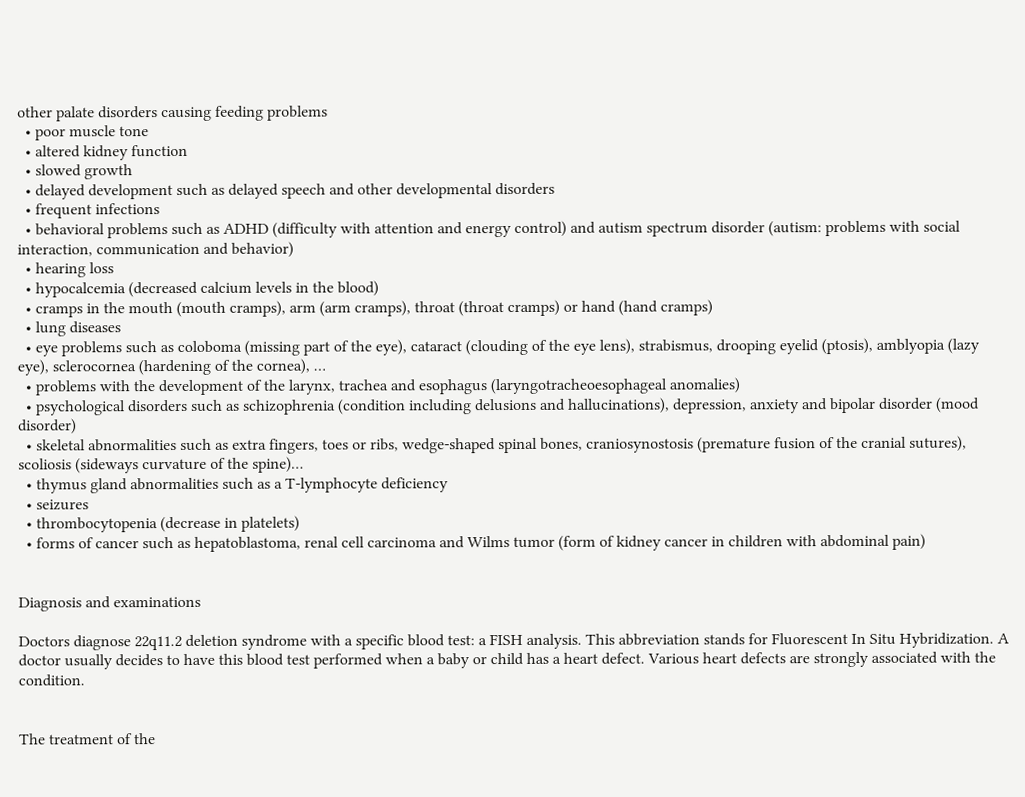other palate disorders causing feeding problems
  • poor muscle tone
  • altered kidney function
  • slowed growth
  • delayed development such as delayed speech and other developmental disorders
  • frequent infections
  • behavioral problems such as ADHD (difficulty with attention and energy control) and autism spectrum disorder (autism: problems with social interaction, communication and behavior)
  • hearing loss
  • hypocalcemia (decreased calcium levels in the blood)
  • cramps in the mouth (mouth cramps), arm (arm cramps), throat (throat cramps) or hand (hand cramps)
  • lung diseases
  • eye problems such as coloboma (missing part of the eye), cataract (clouding of the eye lens), strabismus, drooping eyelid (ptosis), amblyopia (lazy eye), sclerocornea (hardening of the cornea), …
  • problems with the development of the larynx, trachea and esophagus (laryngotracheoesophageal anomalies)
  • psychological disorders such as schizophrenia (condition including delusions and hallucinations), depression, anxiety and bipolar disorder (mood disorder)
  • skeletal abnormalities such as extra fingers, toes or ribs, wedge-shaped spinal bones, craniosynostosis (premature fusion of the cranial sutures), scoliosis (sideways curvature of the spine)…
  • thymus gland abnormalities such as a T-lymphocyte deficiency
  • seizures
  • thrombocytopenia (decrease in platelets)
  • forms of cancer such as hepatoblastoma, renal cell carcinoma and Wilms tumor (form of kidney cancer in children with abdominal pain)


Diagnosis and examinations

Doctors diagnose 22q11.2 deletion syndrome with a specific blood test: a FISH analysis. This abbreviation stands for Fluorescent In Situ Hybridization. A doctor usually decides to have this blood test performed when a baby or child has a heart defect. Various heart defects are strongly associated with the condition.


The treatment of the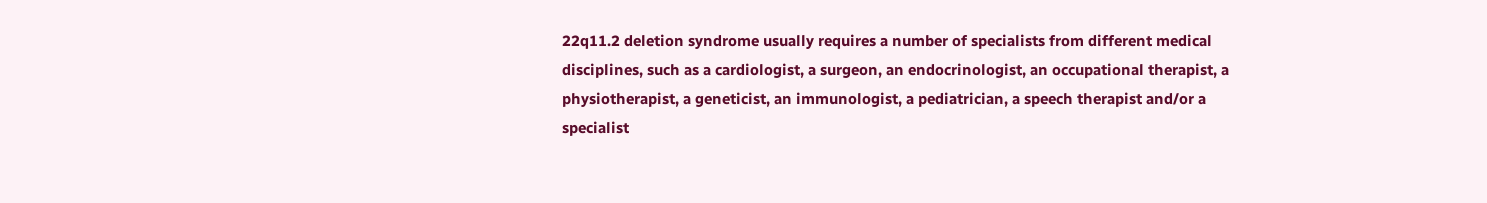22q11.2 deletion syndrome usually requires a number of specialists from different medical disciplines, such as a cardiologist, a surgeon, an endocrinologist, an occupational therapist, a physiotherapist, a geneticist, an immunologist, a pediatrician, a speech therapist and/or a specialist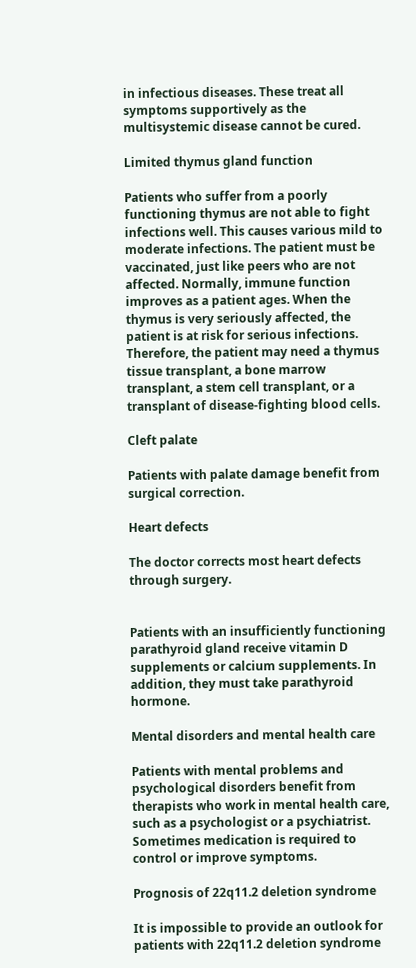in infectious diseases. These treat all symptoms supportively as the multisystemic disease cannot be cured.

Limited thymus gland function

Patients who suffer from a poorly functioning thymus are not able to fight infections well. This causes various mild to moderate infections. The patient must be vaccinated, just like peers who are not affected. Normally, immune function improves as a patient ages. When the thymus is very seriously affected, the patient is at risk for serious infections. Therefore, the patient may need a thymus tissue transplant, a bone marrow transplant, a stem cell transplant, or a transplant of disease-fighting blood cells.

Cleft palate

Patients with palate damage benefit from surgical correction.

Heart defects

The doctor corrects most heart defects through surgery.


Patients with an insufficiently functioning parathyroid gland receive vitamin D supplements or calcium supplements. In addition, they must take parathyroid hormone.

Mental disorders and mental health care

Patients with mental problems and psychological disorders benefit from therapists who work in mental health care, such as a psychologist or a psychiatrist. Sometimes medication is required to control or improve symptoms.

Prognosis of 22q11.2 deletion syndrome

It is impossible to provide an outlook for patients with 22q11.2 deletion syndrome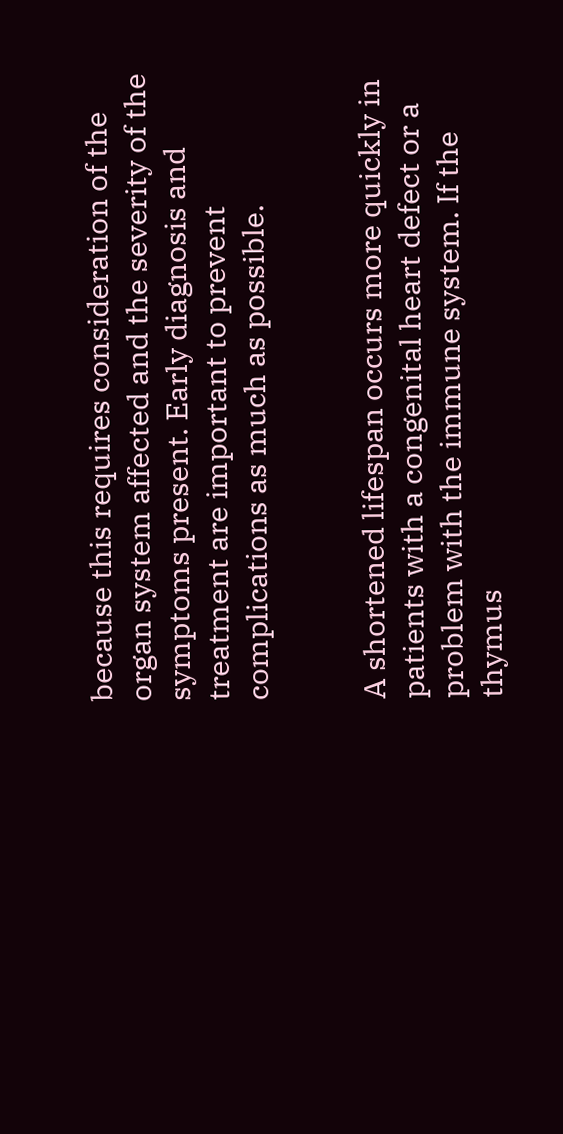because this requires consideration of the organ system affected and the severity of the symptoms present. Early diagnosis and treatment are important to prevent complications as much as possible.


A shortened lifespan occurs more quickly in patients with a congenital heart defect or a problem with the immune system. If the thymus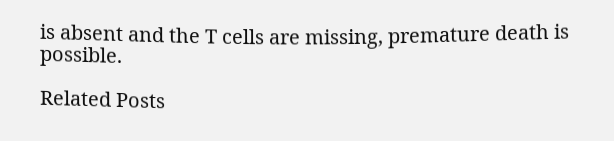is absent and the T cells are missing, premature death is possible.

Related Posts